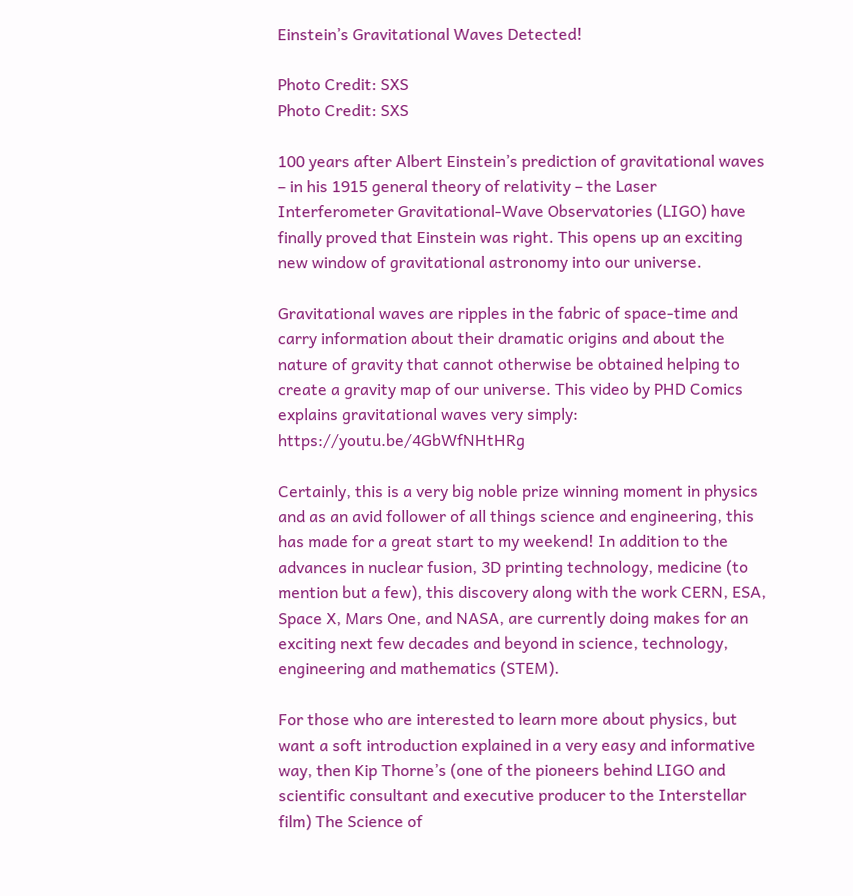Einstein’s Gravitational Waves Detected!

Photo Credit: SXS
Photo Credit: SXS

100 years after Albert Einstein’s prediction of gravitational waves – in his 1915 general theory of relativity – the Laser Interferometer Gravitational-Wave Observatories (LIGO) have finally proved that Einstein was right. This opens up an exciting new window of gravitational astronomy into our universe.

Gravitational waves are ripples in the fabric of space-time and carry information about their dramatic origins and about the nature of gravity that cannot otherwise be obtained helping to create a gravity map of our universe. This video by PHD Comics explains gravitational waves very simply: https://youtu.be/4GbWfNHtHRg

Certainly, this is a very big noble prize winning moment in physics and as an avid follower of all things science and engineering, this has made for a great start to my weekend! In addition to the advances in nuclear fusion, 3D printing technology, medicine (to mention but a few), this discovery along with the work CERN, ESA, Space X, Mars One, and NASA, are currently doing makes for an exciting next few decades and beyond in science, technology, engineering and mathematics (STEM).

For those who are interested to learn more about physics, but want a soft introduction explained in a very easy and informative way, then Kip Thorne’s (one of the pioneers behind LIGO and scientific consultant and executive producer to the Interstellar film) The Science of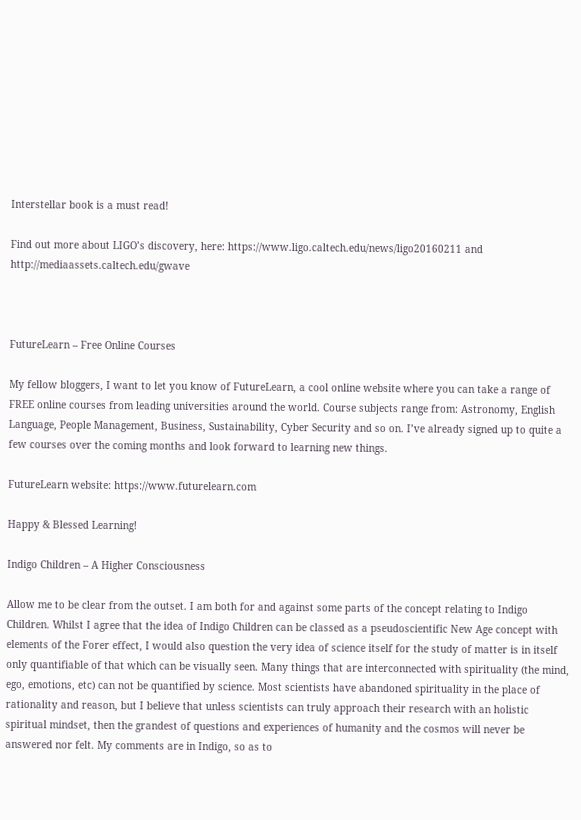Interstellar book is a must read!

Find out more about LIGO’s discovery, here: https://www.ligo.caltech.edu/news/ligo20160211 and http://mediaassets.caltech.edu/gwave



FutureLearn – Free Online Courses

My fellow bloggers, I want to let you know of FutureLearn, a cool online website where you can take a range of FREE online courses from leading universities around the world. Course subjects range from: Astronomy, English Language, People Management, Business, Sustainability, Cyber Security and so on. I’ve already signed up to quite a few courses over the coming months and look forward to learning new things.

FutureLearn website: https://www.futurelearn.com

Happy & Blessed Learning!

Indigo Children – A Higher Consciousness

Allow me to be clear from the outset. I am both for and against some parts of the concept relating to Indigo Children. Whilst I agree that the idea of Indigo Children can be classed as a pseudoscientific New Age concept with elements of the Forer effect, I would also question the very idea of science itself for the study of matter is in itself only quantifiable of that which can be visually seen. Many things that are interconnected with spirituality (the mind, ego, emotions, etc) can not be quantified by science. Most scientists have abandoned spirituality in the place of rationality and reason, but I believe that unless scientists can truly approach their research with an holistic spiritual mindset, then the grandest of questions and experiences of humanity and the cosmos will never be answered nor felt. My comments are in Indigo, so as to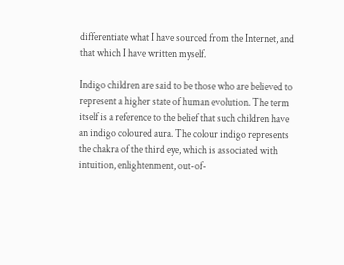differentiate what I have sourced from the Internet, and that which I have written myself.

Indigo children are said to be those who are believed to represent a higher state of human evolution. The term itself is a reference to the belief that such children have an indigo coloured aura. The colour indigo represents the chakra of the third eye, which is associated with intuition, enlightenment, out-of-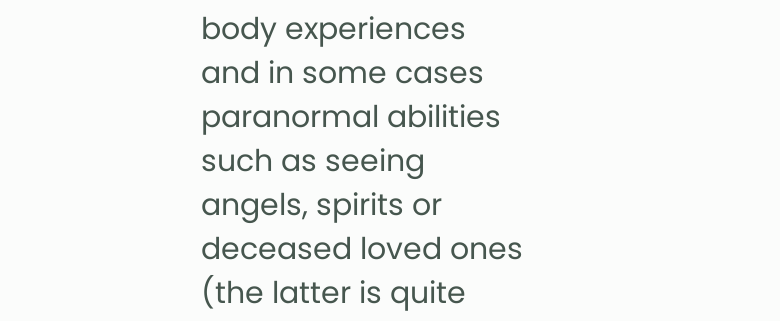body experiences and in some cases paranormal abilities such as seeing angels, spirits or deceased loved ones (the latter is quite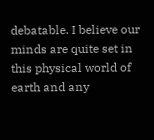debatable. I believe our minds are quite set in this physical world of earth and any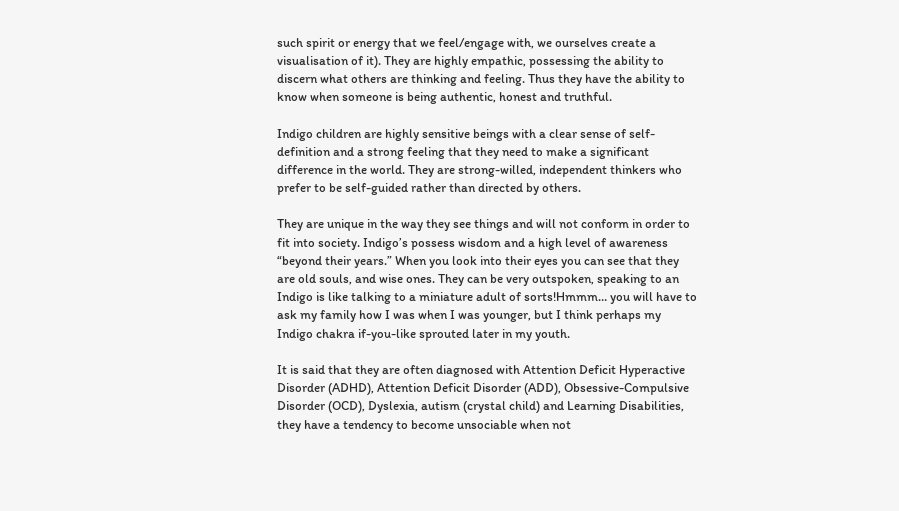such spirit or energy that we feel/engage with, we ourselves create a visualisation of it). They are highly empathic, possessing the ability to discern what others are thinking and feeling. Thus they have the ability to know when someone is being authentic, honest and truthful.

Indigo children are highly sensitive beings with a clear sense of self-definition and a strong feeling that they need to make a significant difference in the world. They are strong-willed, independent thinkers who prefer to be self-guided rather than directed by others.

They are unique in the way they see things and will not conform in order to fit into society. Indigo’s possess wisdom and a high level of awareness “beyond their years.” When you look into their eyes you can see that they are old souls, and wise ones. They can be very outspoken, speaking to an Indigo is like talking to a miniature adult of sorts!Hmmm… you will have to ask my family how I was when I was younger, but I think perhaps my Indigo chakra if-you-like sprouted later in my youth.

It is said that they are often diagnosed with Attention Deficit Hyperactive Disorder (ADHD), Attention Deficit Disorder (ADD), Obsessive-Compulsive Disorder (OCD), Dyslexia, autism (crystal child) and Learning Disabilities, they have a tendency to become unsociable when not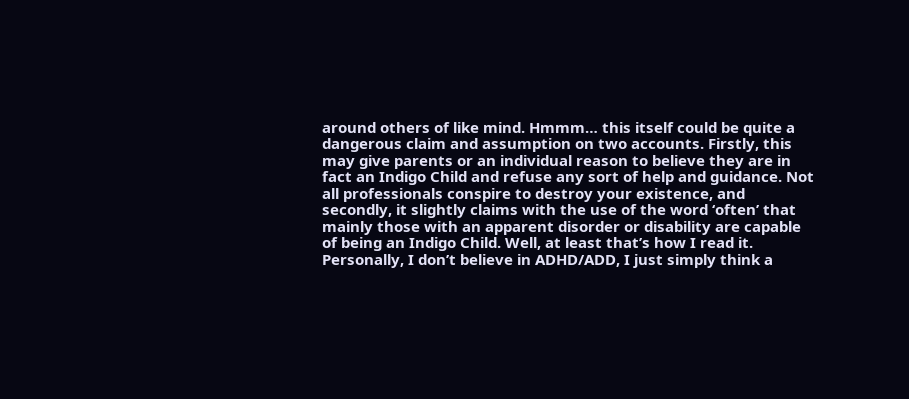around others of like mind. Hmmm… this itself could be quite a dangerous claim and assumption on two accounts. Firstly, this may give parents or an individual reason to believe they are in fact an Indigo Child and refuse any sort of help and guidance. Not all professionals conspire to destroy your existence, and secondly, it slightly claims with the use of the word ‘often’ that mainly those with an apparent disorder or disability are capable of being an Indigo Child. Well, at least that’s how I read it. Personally, I don’t believe in ADHD/ADD, I just simply think a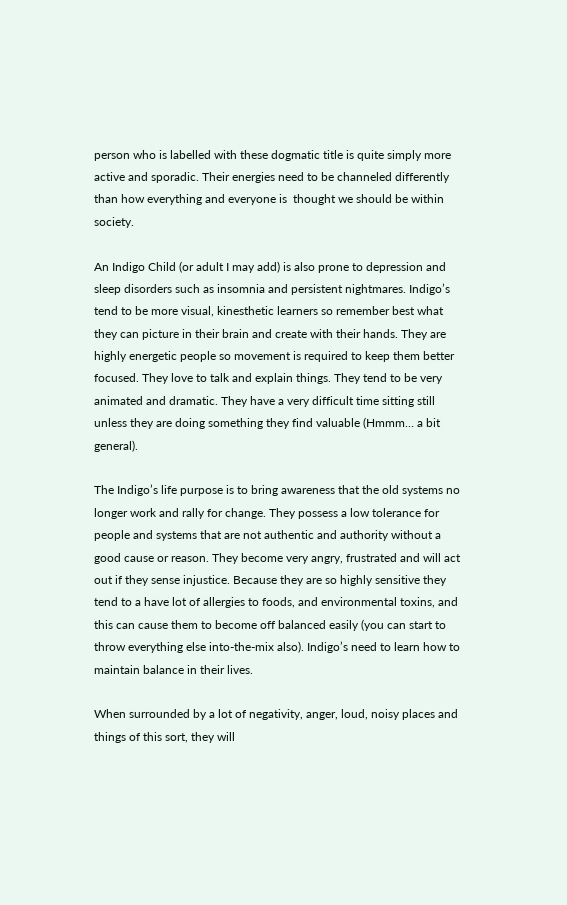person who is labelled with these dogmatic title is quite simply more active and sporadic. Their energies need to be channeled differently than how everything and everyone is  thought we should be within society.

An Indigo Child (or adult I may add) is also prone to depression and sleep disorders such as insomnia and persistent nightmares. Indigo’s tend to be more visual, kinesthetic learners so remember best what they can picture in their brain and create with their hands. They are highly energetic people so movement is required to keep them better focused. They love to talk and explain things. They tend to be very animated and dramatic. They have a very difficult time sitting still unless they are doing something they find valuable (Hmmm… a bit general).

The Indigo’s life purpose is to bring awareness that the old systems no longer work and rally for change. They possess a low tolerance for people and systems that are not authentic and authority without a good cause or reason. They become very angry, frustrated and will act out if they sense injustice. Because they are so highly sensitive they tend to a have lot of allergies to foods, and environmental toxins, and this can cause them to become off balanced easily (you can start to throw everything else into-the-mix also). Indigo’s need to learn how to maintain balance in their lives.

When surrounded by a lot of negativity, anger, loud, noisy places and things of this sort, they will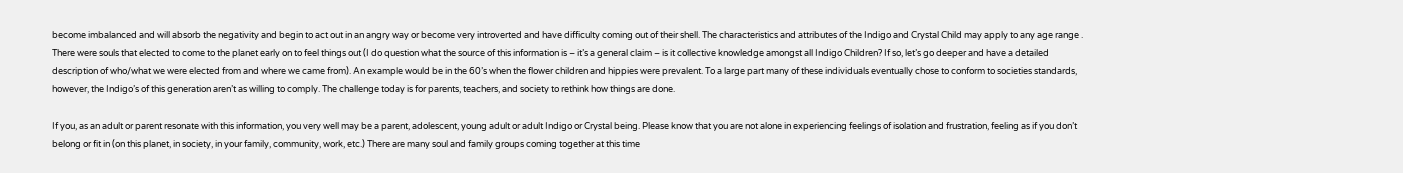become imbalanced and will absorb the negativity and begin to act out in an angry way or become very introverted and have difficulty coming out of their shell. The characteristics and attributes of the Indigo and Crystal Child may apply to any age range . There were souls that elected to come to the planet early on to feel things out (I do question what the source of this information is – it’s a general claim – is it collective knowledge amongst all Indigo Children? If so, let’s go deeper and have a detailed description of who/what we were elected from and where we came from). An example would be in the 60’s when the flower children and hippies were prevalent. To a large part many of these individuals eventually chose to conform to societies standards, however, the Indigo’s of this generation aren’t as willing to comply. The challenge today is for parents, teachers, and society to rethink how things are done.

If you, as an adult or parent resonate with this information, you very well may be a parent, adolescent, young adult or adult Indigo or Crystal being. Please know that you are not alone in experiencing feelings of isolation and frustration, feeling as if you don’t belong or fit in (on this planet, in society, in your family, community, work, etc.) There are many soul and family groups coming together at this time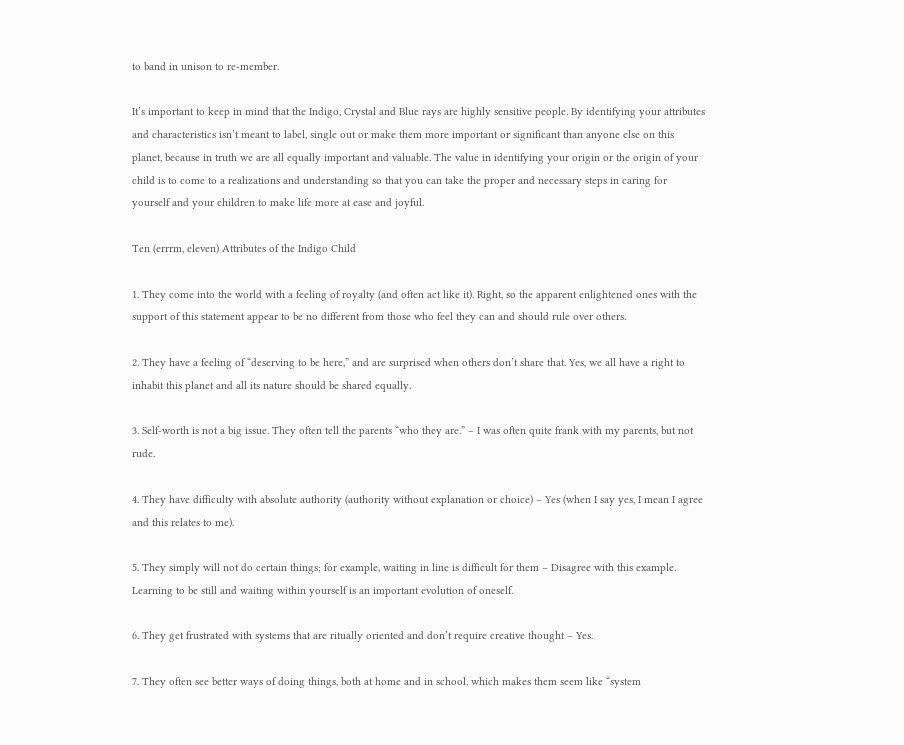to band in unison to re-member.

It’s important to keep in mind that the Indigo, Crystal and Blue rays are highly sensitive people. By identifying your attributes and characteristics isn’t meant to label, single out or make them more important or significant than anyone else on this planet, because in truth we are all equally important and valuable. The value in identifying your origin or the origin of your child is to come to a realizations and understanding so that you can take the proper and necessary steps in caring for yourself and your children to make life more at ease and joyful.

Ten (errrm, eleven) Attributes of the Indigo Child

1. They come into the world with a feeling of royalty (and often act like it). Right, so the apparent enlightened ones with the support of this statement appear to be no different from those who feel they can and should rule over others.

2. They have a feeling of “deserving to be here,” and are surprised when others don’t share that. Yes, we all have a right to inhabit this planet and all its nature should be shared equally.

3. Self-worth is not a big issue. They often tell the parents “who they are.” – I was often quite frank with my parents, but not rude.

4. They have difficulty with absolute authority (authority without explanation or choice) – Yes (when I say yes, I mean I agree and this relates to me).

5. They simply will not do certain things; for example, waiting in line is difficult for them – Disagree with this example. Learning to be still and waiting within yourself is an important evolution of oneself.

6. They get frustrated with systems that are ritually oriented and don’t require creative thought – Yes.

7. They often see better ways of doing things, both at home and in school, which makes them seem like “system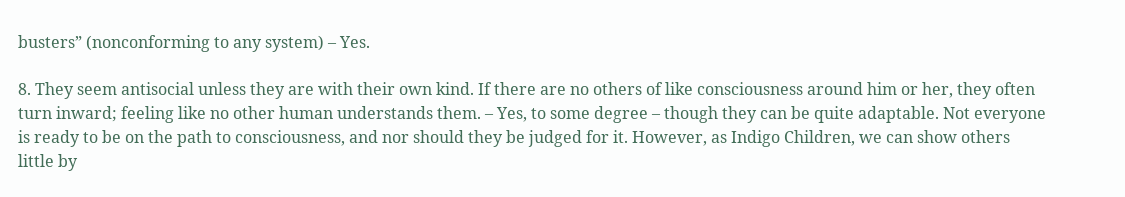busters” (nonconforming to any system) – Yes.

8. They seem antisocial unless they are with their own kind. If there are no others of like consciousness around him or her, they often turn inward; feeling like no other human understands them. – Yes, to some degree – though they can be quite adaptable. Not everyone is ready to be on the path to consciousness, and nor should they be judged for it. However, as Indigo Children, we can show others little by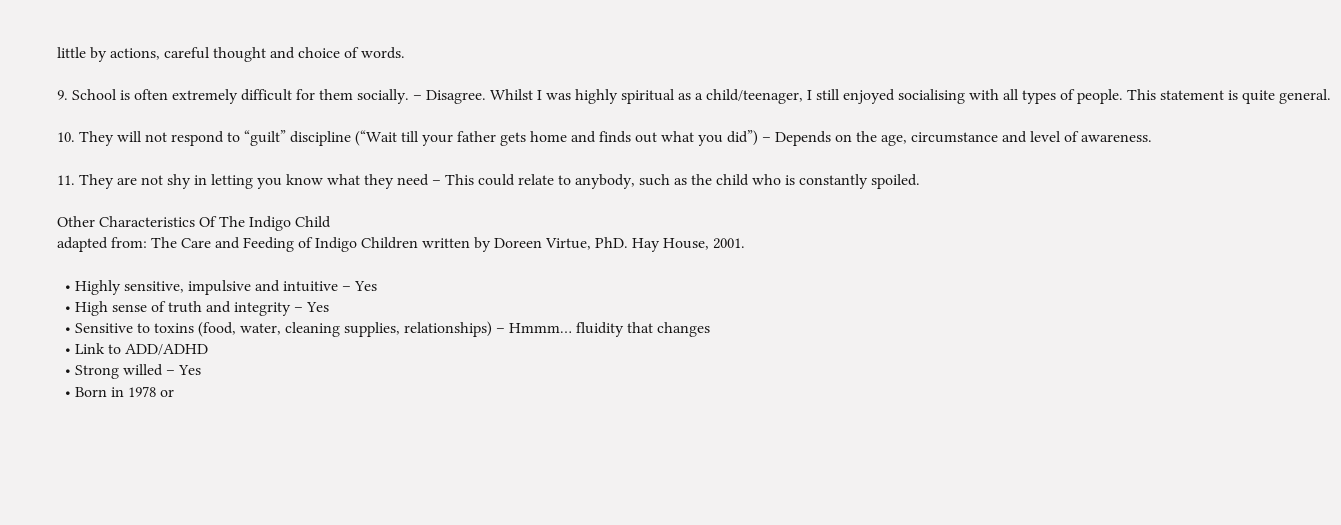little by actions, careful thought and choice of words.

9. School is often extremely difficult for them socially. – Disagree. Whilst I was highly spiritual as a child/teenager, I still enjoyed socialising with all types of people. This statement is quite general.

10. They will not respond to “guilt” discipline (“Wait till your father gets home and finds out what you did”) – Depends on the age, circumstance and level of awareness.

11. They are not shy in letting you know what they need – This could relate to anybody, such as the child who is constantly spoiled.

Other Characteristics Of The Indigo Child
adapted from: The Care and Feeding of Indigo Children written by Doreen Virtue, PhD. Hay House, 2001.

  • Highly sensitive, impulsive and intuitive – Yes
  • High sense of truth and integrity – Yes
  • Sensitive to toxins (food, water, cleaning supplies, relationships) – Hmmm… fluidity that changes
  • Link to ADD/ADHD
  • Strong willed – Yes
  • Born in 1978 or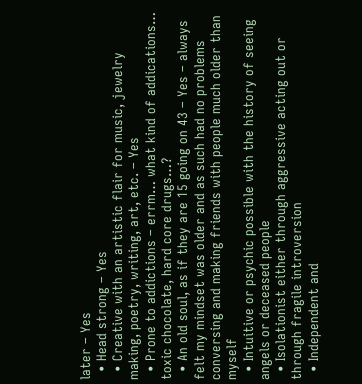later – Yes
  • Head strong – Yes
  • Creative with an artistic flair for music, jewelry making, poetry, writing, art, etc. – Yes
  • Prone to addictions – errm… what kind of addications… toxic chocolate, hard core drugs…?
  • An old soul, as if they are 15 going on 43 – Yes – always felt my mindset was older and as such had no problems conversing and making friends with people much older than myself
  • Intuitive or psychic possible with the history of seeing angels or deceased people
  • Isolationist either through aggressive acting out or through fragile introversion
  • Independent and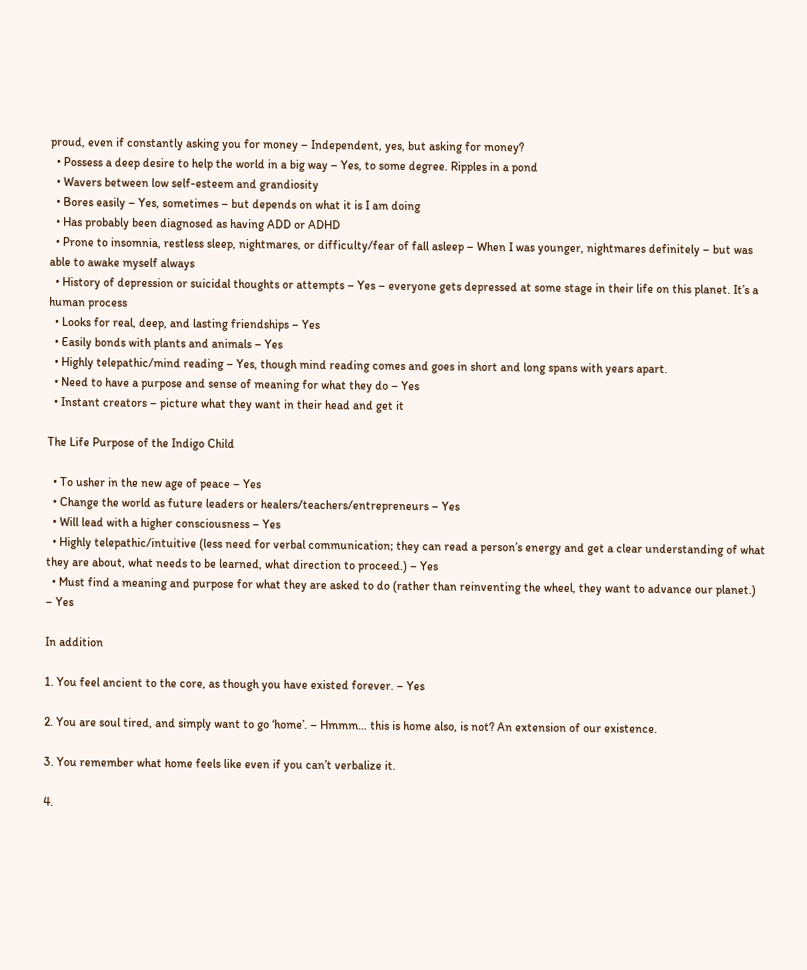proud, even if constantly asking you for money – Independent, yes, but asking for money?
  • Possess a deep desire to help the world in a big way – Yes, to some degree. Ripples in a pond
  • Wavers between low self-esteem and grandiosity
  • Bores easily – Yes, sometimes – but depends on what it is I am doing
  • Has probably been diagnosed as having ADD or ADHD
  • Prone to insomnia, restless sleep, nightmares, or difficulty/fear of fall asleep – When I was younger, nightmares definitely – but was able to awake myself always
  • History of depression or suicidal thoughts or attempts – Yes – everyone gets depressed at some stage in their life on this planet. It’s a human process
  • Looks for real, deep, and lasting friendships – Yes
  • Easily bonds with plants and animals – Yes
  • Highly telepathic/mind reading – Yes, though mind reading comes and goes in short and long spans with years apart.
  • Need to have a purpose and sense of meaning for what they do – Yes
  • Instant creators – picture what they want in their head and get it

The Life Purpose of the Indigo Child

  • To usher in the new age of peace – Yes
  • Change the world as future leaders or healers/teachers/entrepreneurs – Yes
  • Will lead with a higher consciousness – Yes
  • Highly telepathic/intuitive (less need for verbal communication; they can read a person’s energy and get a clear understanding of what they are about, what needs to be learned, what direction to proceed.) – Yes
  • Must find a meaning and purpose for what they are asked to do (rather than reinventing the wheel, they want to advance our planet.) – Yes

In addition

1. You feel ancient to the core, as though you have existed forever. – Yes

2. You are soul tired, and simply want to go ‘home’. – Hmmm… this is home also, is not? An extension of our existence.

3. You remember what home feels like even if you can’t verbalize it.

4.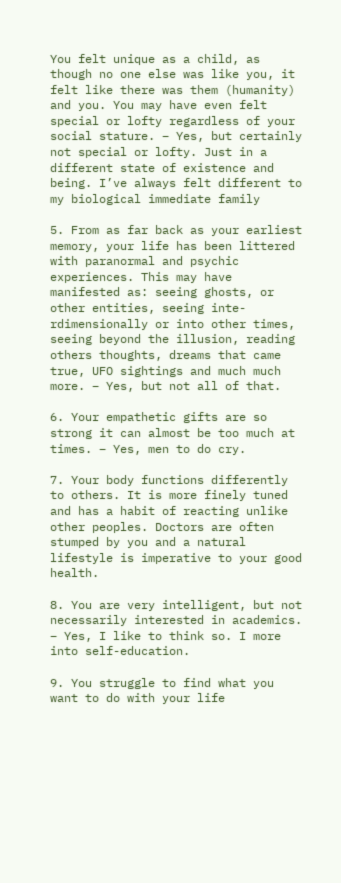You felt unique as a child, as though no one else was like you, it felt like there was them (humanity) and you. You may have even felt special or lofty regardless of your social stature. – Yes, but certainly not special or lofty. Just in a different state of existence and being. I’ve always felt different to my biological immediate family

5. From as far back as your earliest memory, your life has been littered with paranormal and psychic experiences. This may have manifested as: seeing ghosts, or other entities, seeing inte-rdimensionally or into other times, seeing beyond the illusion, reading others thoughts, dreams that came true, UFO sightings and much much more. – Yes, but not all of that.

6. Your empathetic gifts are so strong it can almost be too much at times. – Yes, men to do cry.

7. Your body functions differently to others. It is more finely tuned and has a habit of reacting unlike other peoples. Doctors are often stumped by you and a natural lifestyle is imperative to your good health.

8. You are very intelligent, but not necessarily interested in academics. – Yes, I like to think so. I more into self-education.

9. You struggle to find what you want to do with your life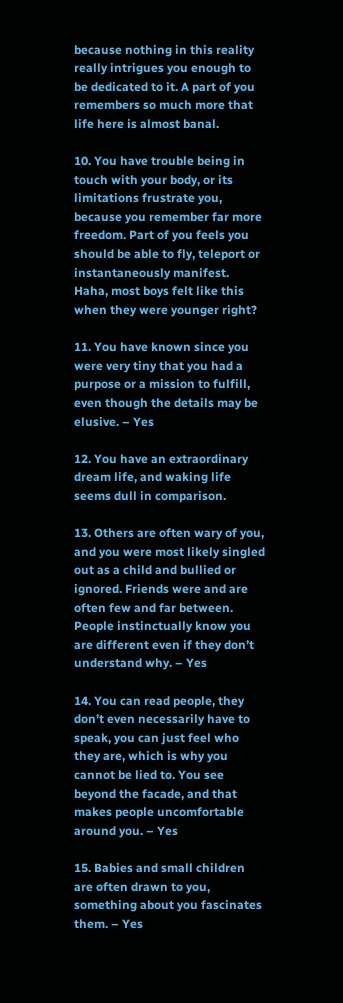because nothing in this reality really intrigues you enough to be dedicated to it. A part of you remembers so much more that life here is almost banal.

10. You have trouble being in touch with your body, or its limitations frustrate you, because you remember far more freedom. Part of you feels you should be able to fly, teleport or instantaneously manifest. Haha, most boys felt like this when they were younger right?

11. You have known since you were very tiny that you had a purpose or a mission to fulfill, even though the details may be elusive. – Yes

12. You have an extraordinary dream life, and waking life seems dull in comparison.

13. Others are often wary of you, and you were most likely singled out as a child and bullied or ignored. Friends were and are often few and far between. People instinctually know you are different even if they don’t understand why. – Yes

14. You can read people, they don’t even necessarily have to speak, you can just feel who they are, which is why you cannot be lied to. You see beyond the facade, and that makes people uncomfortable around you. – Yes

15. Babies and small children are often drawn to you, something about you fascinates them. – Yes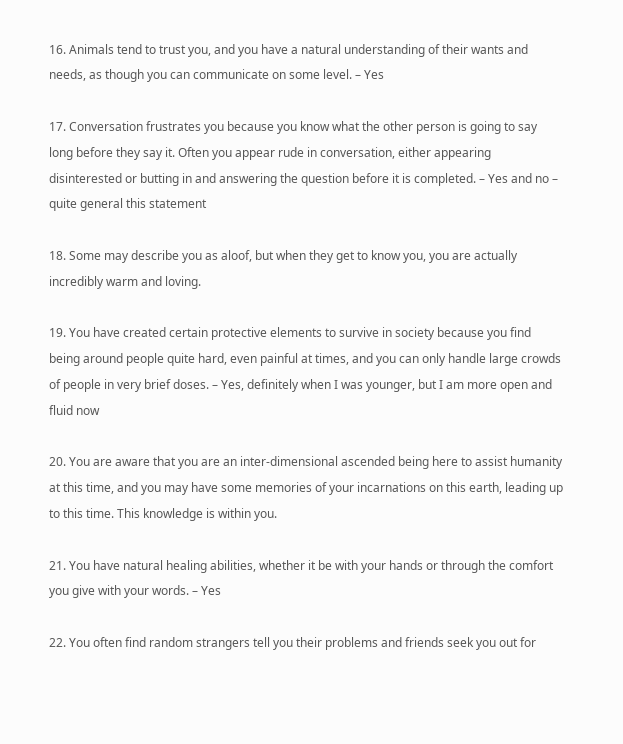16. Animals tend to trust you, and you have a natural understanding of their wants and needs, as though you can communicate on some level. – Yes

17. Conversation frustrates you because you know what the other person is going to say long before they say it. Often you appear rude in conversation, either appearing disinterested or butting in and answering the question before it is completed. – Yes and no – quite general this statement

18. Some may describe you as aloof, but when they get to know you, you are actually incredibly warm and loving.

19. You have created certain protective elements to survive in society because you find being around people quite hard, even painful at times, and you can only handle large crowds of people in very brief doses. – Yes, definitely when I was younger, but I am more open and fluid now

20. You are aware that you are an inter-dimensional ascended being here to assist humanity at this time, and you may have some memories of your incarnations on this earth, leading up to this time. This knowledge is within you.

21. You have natural healing abilities, whether it be with your hands or through the comfort you give with your words. – Yes

22. You often find random strangers tell you their problems and friends seek you out for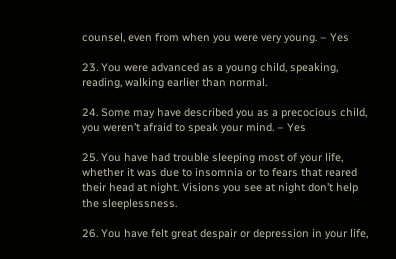counsel, even from when you were very young. – Yes

23. You were advanced as a young child, speaking, reading, walking earlier than normal.

24. Some may have described you as a precocious child, you weren’t afraid to speak your mind. – Yes

25. You have had trouble sleeping most of your life, whether it was due to insomnia or to fears that reared their head at night. Visions you see at night don’t help the sleeplessness.

26. You have felt great despair or depression in your life,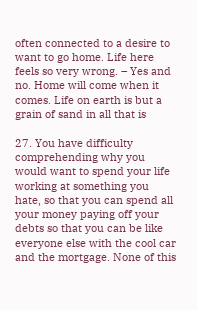often connected to a desire to want to go home. Life here feels so very wrong. – Yes and no. Home will come when it comes. Life on earth is but a grain of sand in all that is

27. You have difficulty comprehending why you would want to spend your life working at something you hate, so that you can spend all your money paying off your debts so that you can be like everyone else with the cool car and the mortgage. None of this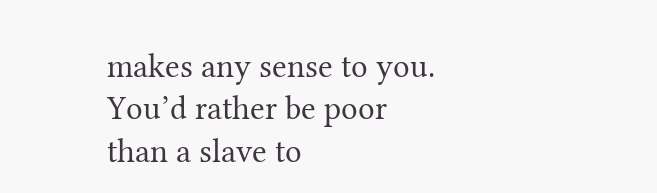makes any sense to you. You’d rather be poor than a slave to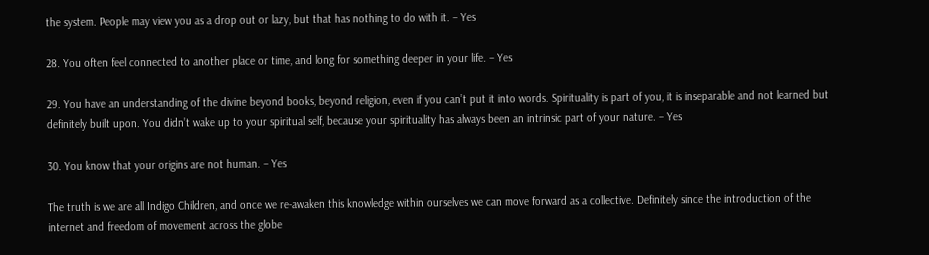the system. People may view you as a drop out or lazy, but that has nothing to do with it. – Yes

28. You often feel connected to another place or time, and long for something deeper in your life. – Yes

29. You have an understanding of the divine beyond books, beyond religion, even if you can’t put it into words. Spirituality is part of you, it is inseparable and not learned but definitely built upon. You didn’t wake up to your spiritual self, because your spirituality has always been an intrinsic part of your nature. – Yes

30. You know that your origins are not human. – Yes

The truth is we are all Indigo Children, and once we re-awaken this knowledge within ourselves we can move forward as a collective. Definitely since the introduction of the internet and freedom of movement across the globe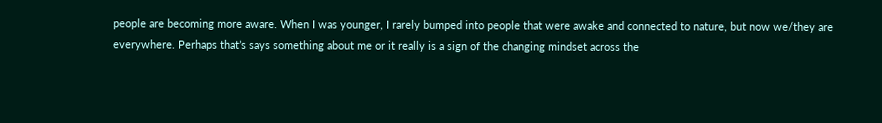people are becoming more aware. When I was younger, I rarely bumped into people that were awake and connected to nature, but now we/they are everywhere. Perhaps that’s says something about me or it really is a sign of the changing mindset across the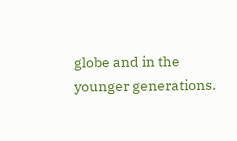globe and in the younger generations.